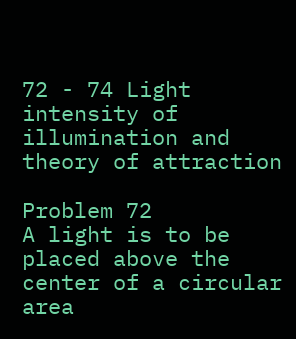72 - 74 Light intensity of illumination and theory of attraction

Problem 72
A light is to be placed above the center of a circular area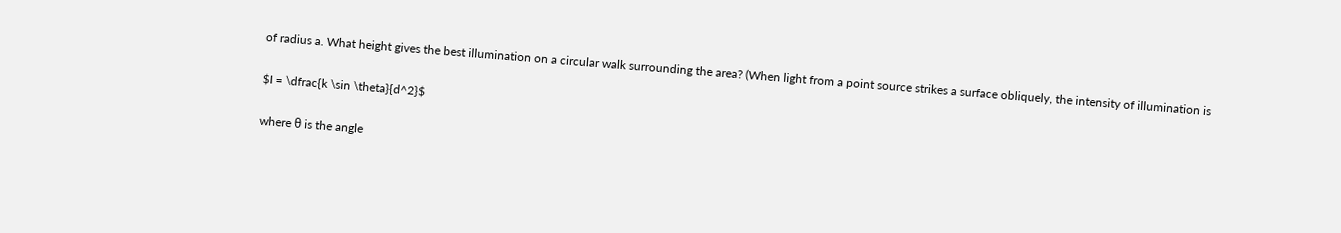of radius a. What height gives the best illumination on a circular walk surrounding the area? (When light from a point source strikes a surface obliquely, the intensity of illumination is

$I = \dfrac{k \sin \theta}{d^2}$

where θ is the angle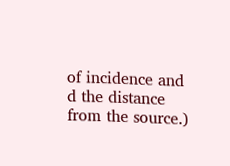of incidence and d the distance from the source.)